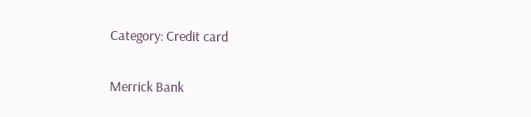Category: Credit card

Merrick Bank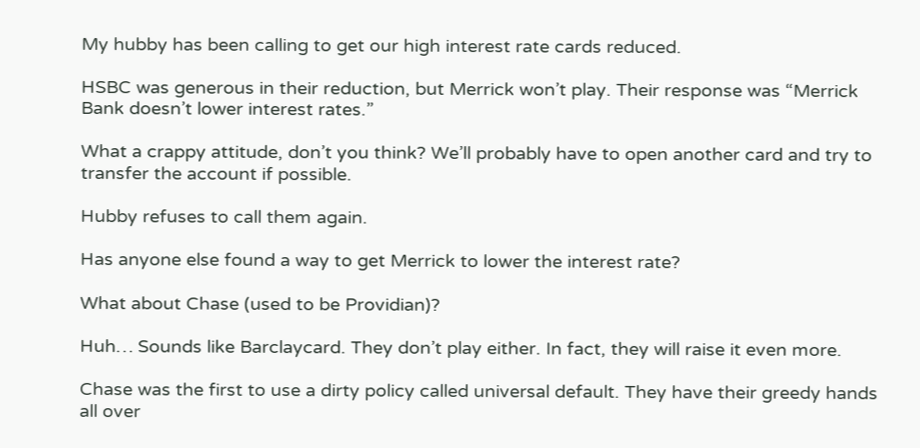My hubby has been calling to get our high interest rate cards reduced.

HSBC was generous in their reduction, but Merrick won’t play. Their response was “Merrick Bank doesn’t lower interest rates.”

What a crappy attitude, don’t you think? We’ll probably have to open another card and try to transfer the account if possible.

Hubby refuses to call them again.

Has anyone else found a way to get Merrick to lower the interest rate?

What about Chase (used to be Providian)?

Huh… Sounds like Barclaycard. They don’t play either. In fact, they will raise it even more.

Chase was the first to use a dirty policy called universal default. They have their greedy hands all over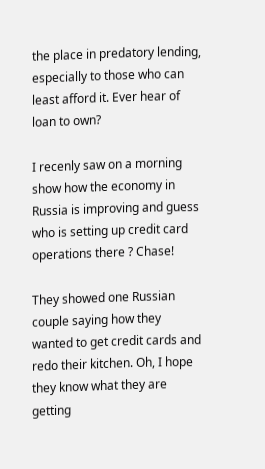the place in predatory lending, especially to those who can least afford it. Ever hear of loan to own?

I recenly saw on a morning show how the economy in Russia is improving and guess who is setting up credit card operations there ? Chase!

They showed one Russian couple saying how they wanted to get credit cards and redo their kitchen. Oh, I hope they know what they are getting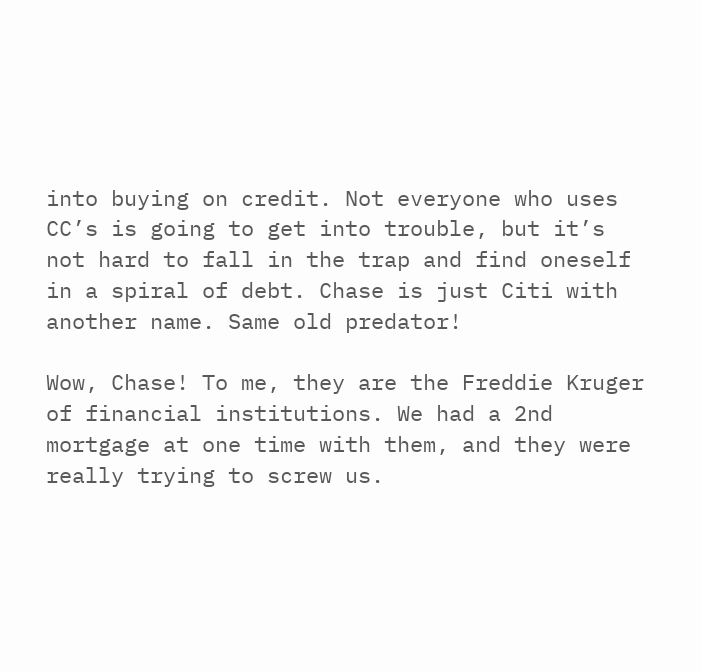into buying on credit. Not everyone who uses CC’s is going to get into trouble, but it’s not hard to fall in the trap and find oneself in a spiral of debt. Chase is just Citi with another name. Same old predator!

Wow, Chase! To me, they are the Freddie Kruger of financial institutions. We had a 2nd mortgage at one time with them, and they were really trying to screw us.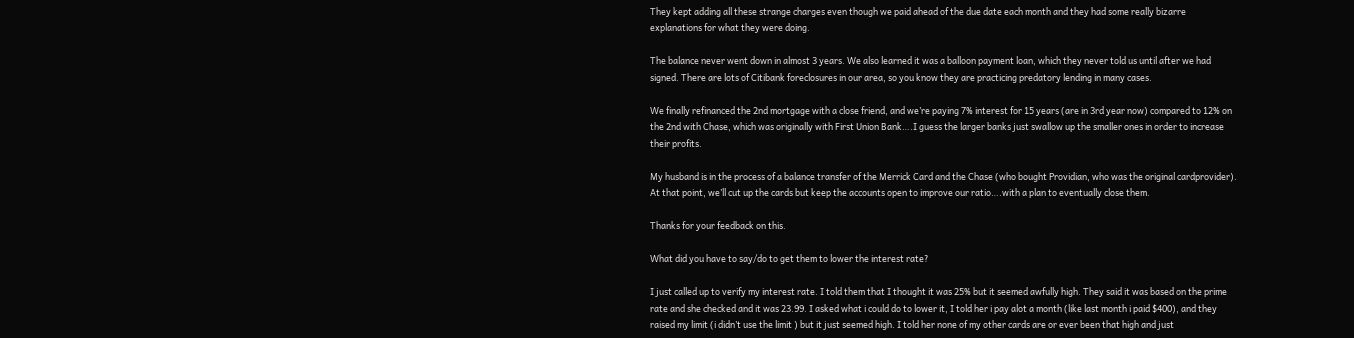They kept adding all these strange charges even though we paid ahead of the due date each month and they had some really bizarre explanations for what they were doing.

The balance never went down in almost 3 years. We also learned it was a balloon payment loan, which they never told us until after we had signed. There are lots of Citibank foreclosures in our area, so you know they are practicing predatory lending in many cases.

We finally refinanced the 2nd mortgage with a close friend, and we’re paying 7% interest for 15 years (are in 3rd year now) compared to 12% on the 2nd with Chase, which was originally with First Union Bank….I guess the larger banks just swallow up the smaller ones in order to increase their profits.

My husband is in the process of a balance transfer of the Merrick Card and the Chase (who bought Providian, who was the original cardprovider). At that point, we’ll cut up the cards but keep the accounts open to improve our ratio….with a plan to eventually close them.

Thanks for your feedback on this.

What did you have to say/do to get them to lower the interest rate?

I just called up to verify my interest rate. I told them that I thought it was 25% but it seemed awfully high. They said it was based on the prime rate and she checked and it was 23.99. I asked what i could do to lower it, I told her i pay alot a month (like last month i paid $400), and they raised my limit (i didn’t use the limit ) but it just seemed high. I told her none of my other cards are or ever been that high and just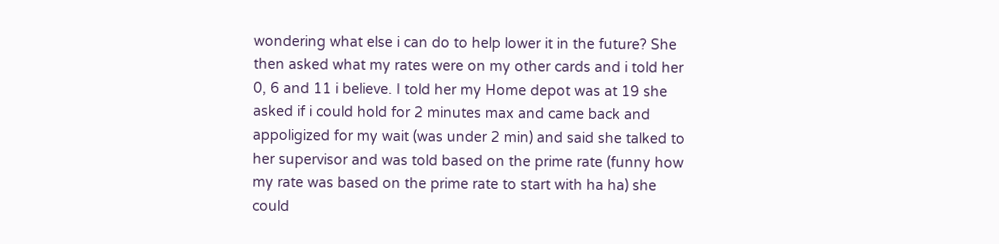wondering what else i can do to help lower it in the future? She then asked what my rates were on my other cards and i told her 0, 6 and 11 i believe. I told her my Home depot was at 19 she asked if i could hold for 2 minutes max and came back and appoligized for my wait (was under 2 min) and said she talked to her supervisor and was told based on the prime rate (funny how my rate was based on the prime rate to start with ha ha) she could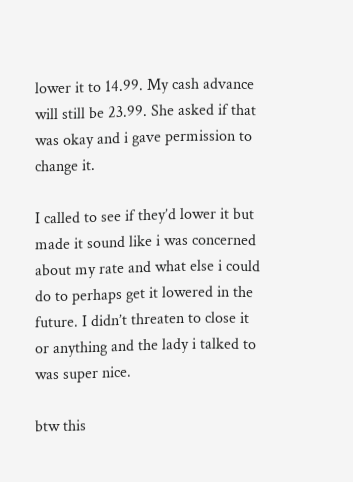lower it to 14.99. My cash advance will still be 23.99. She asked if that was okay and i gave permission to change it.

I called to see if they’d lower it but made it sound like i was concerned about my rate and what else i could do to perhaps get it lowered in the future. I didn’t threaten to close it or anything and the lady i talked to was super nice.

btw this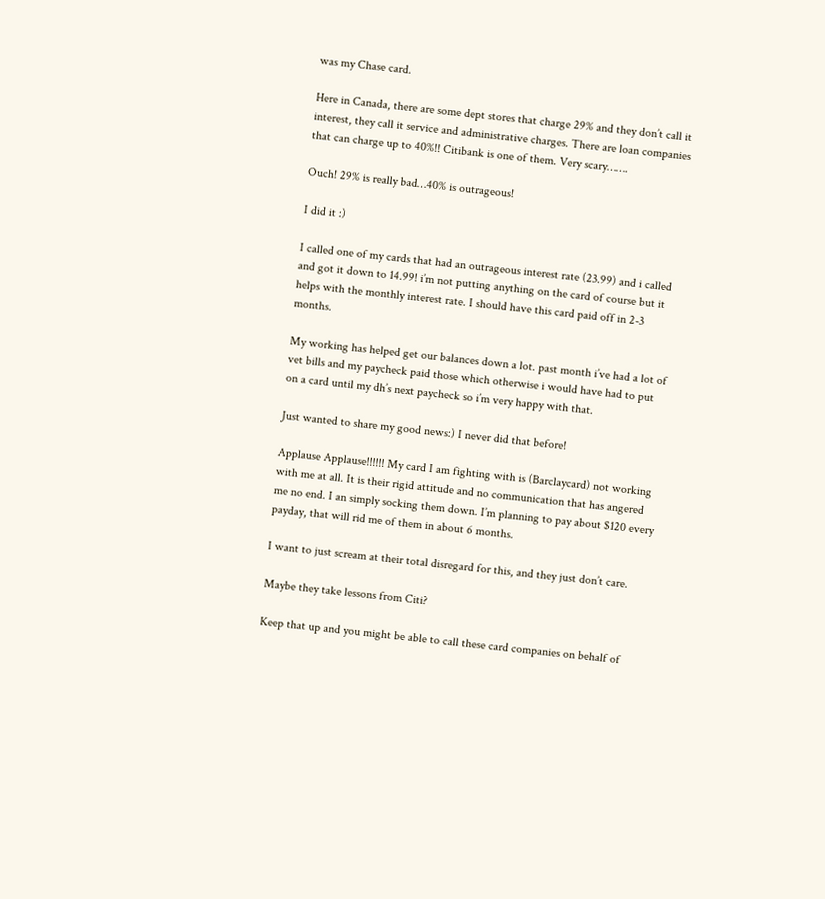was my Chase card.

Here in Canada, there are some dept stores that charge 29% and they don’t call it interest, they call it service and administrative charges. There are loan companies that can charge up to 40%!! Citibank is one of them. Very scary…….

Ouch! 29% is really bad…40% is outrageous!

I did it :)

I called one of my cards that had an outrageous interest rate (23.99) and i called and got it down to 14.99! i’m not putting anything on the card of course but it helps with the monthly interest rate. I should have this card paid off in 2-3 months.

My working has helped get our balances down a lot. past month i’ve had a lot of vet bills and my paycheck paid those which otherwise i would have had to put on a card until my dh’s next paycheck so i’m very happy with that.

Just wanted to share my good news:) I never did that before!

Applause Applause!!!!!! My card I am fighting with is (Barclaycard) not working with me at all. It is their rigid attitude and no communication that has angered me no end. I an simply socking them down. I’m planning to pay about $120 every payday, that will rid me of them in about 6 months.

I want to just scream at their total disregard for this, and they just don’t care.

Maybe they take lessons from Citi?

Keep that up and you might be able to call these card companies on behalf of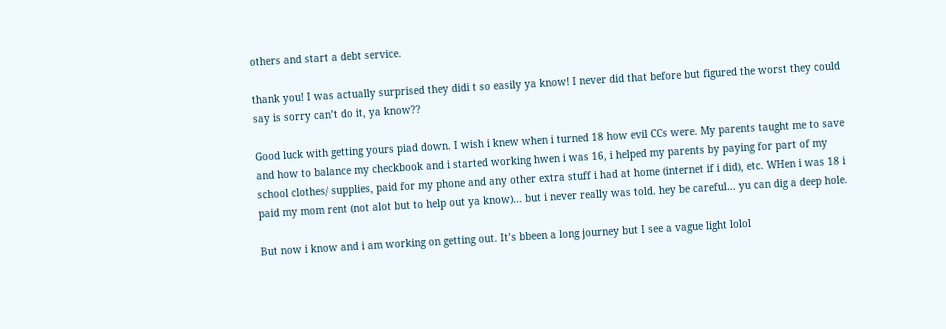others and start a debt service.

thank you! I was actually surprised they didi t so easily ya know! I never did that before but figured the worst they could say is sorry can’t do it, ya know??

Good luck with getting yours piad down. I wish i knew when i turned 18 how evil CCs were. My parents taught me to save and how to balance my checkbook and i started working hwen i was 16, i helped my parents by paying for part of my school clothes/ supplies, paid for my phone and any other extra stuff i had at home (internet if i did), etc. WHen i was 18 i paid my mom rent (not alot but to help out ya know)… but i never really was told. hey be careful… yu can dig a deep hole.

But now i know and i am working on getting out. It’s bbeen a long journey but I see a vague light lolol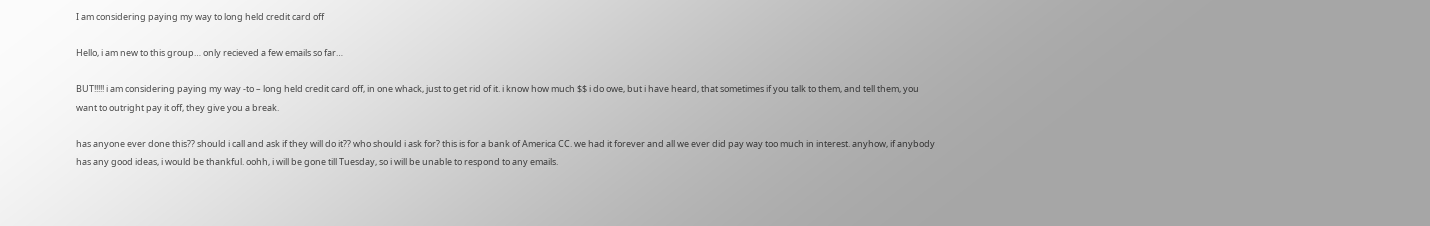I am considering paying my way to long held credit card off

Hello, i am new to this group… only recieved a few emails so far…

BUT!!!!! i am considering paying my way -to – long held credit card off, in one whack, just to get rid of it. i know how much $$ i do owe, but i have heard, that sometimes if you talk to them, and tell them, you want to outright pay it off, they give you a break.

has anyone ever done this?? should i call and ask if they will do it?? who should i ask for? this is for a bank of America CC. we had it forever and all we ever did pay way too much in interest. anyhow, if anybody has any good ideas, i would be thankful. oohh, i will be gone till Tuesday, so i will be unable to respond to any emails.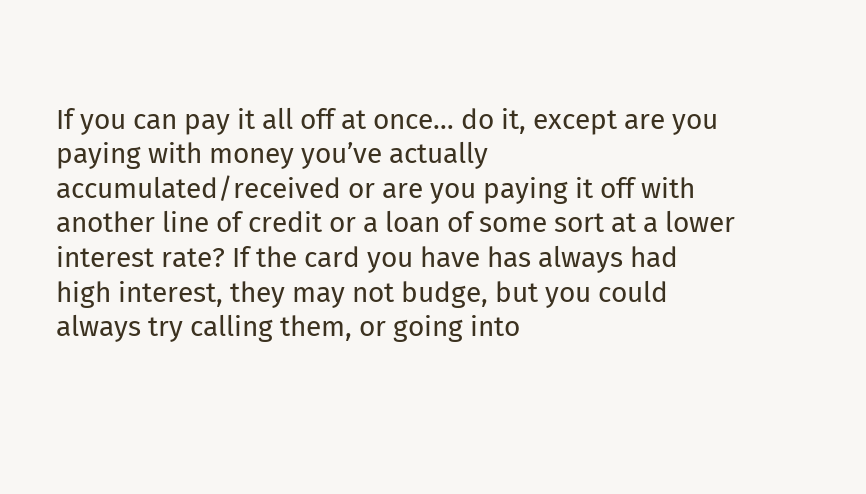If you can pay it all off at once… do it, except are you paying with money you’ve actually accumulated/received or are you paying it off with another line of credit or a loan of some sort at a lower interest rate? If the card you have has always had high interest, they may not budge, but you could always try calling them, or going into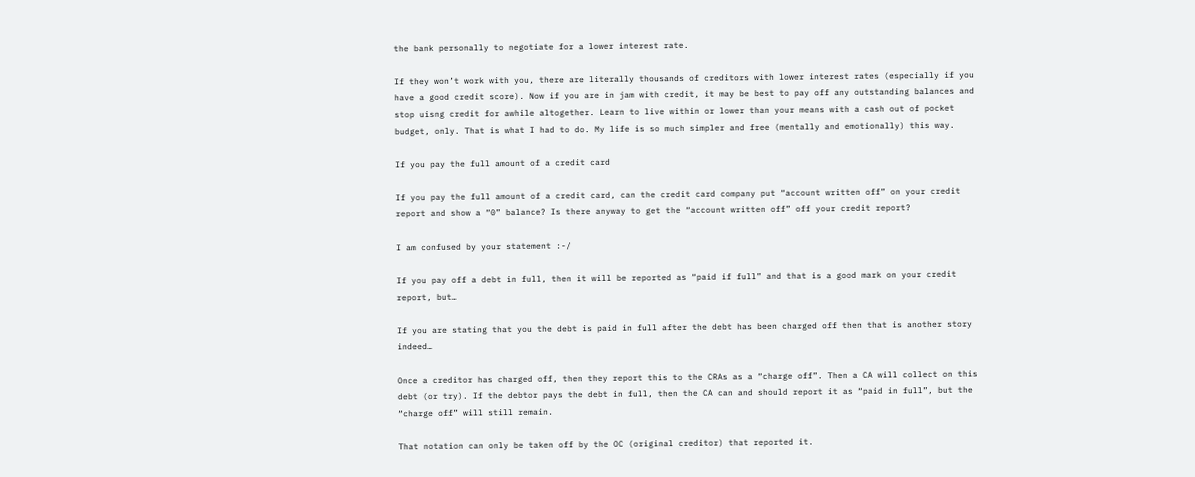the bank personally to negotiate for a lower interest rate.

If they won’t work with you, there are literally thousands of creditors with lower interest rates (especially if you have a good credit score). Now if you are in jam with credit, it may be best to pay off any outstanding balances and stop uisng credit for awhile altogether. Learn to live within or lower than your means with a cash out of pocket budget, only. That is what I had to do. My life is so much simpler and free (mentally and emotionally) this way.

If you pay the full amount of a credit card

If you pay the full amount of a credit card, can the credit card company put “account written off” on your credit report and show a “0” balance? Is there anyway to get the “account written off” off your credit report?

I am confused by your statement :-/

If you pay off a debt in full, then it will be reported as “paid if full” and that is a good mark on your credit report, but…

If you are stating that you the debt is paid in full after the debt has been charged off then that is another story indeed…

Once a creditor has charged off, then they report this to the CRAs as a “charge off”. Then a CA will collect on this debt (or try). If the debtor pays the debt in full, then the CA can and should report it as “paid in full”, but the “charge off” will still remain.

That notation can only be taken off by the OC (original creditor) that reported it.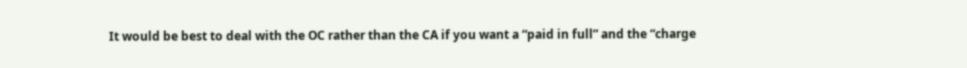It would be best to deal with the OC rather than the CA if you want a “paid in full” and the “charge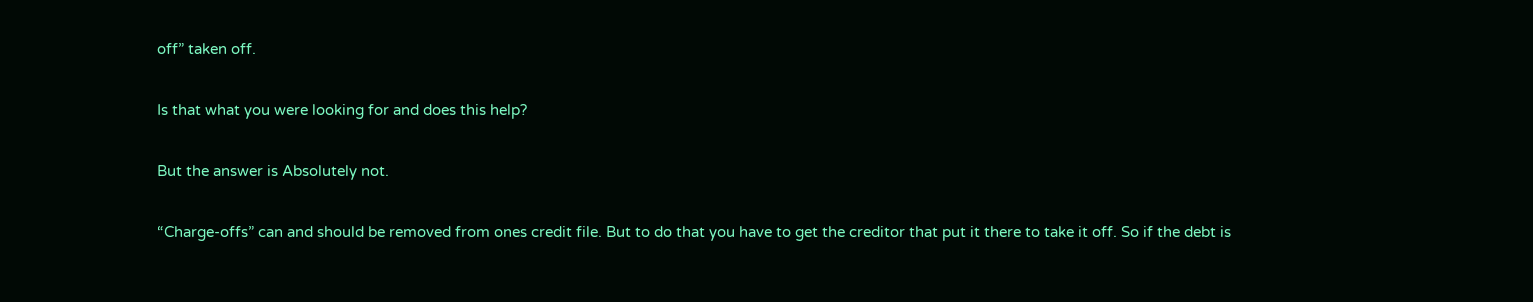off” taken off.

Is that what you were looking for and does this help?

But the answer is Absolutely not.

“Charge-offs” can and should be removed from ones credit file. But to do that you have to get the creditor that put it there to take it off. So if the debt is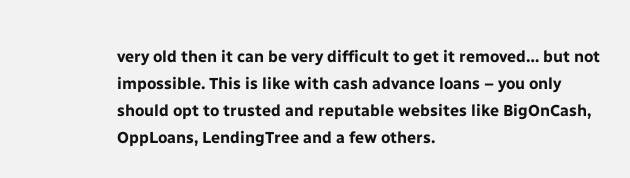very old then it can be very difficult to get it removed… but not impossible. This is like with cash advance loans – you only should opt to trusted and reputable websites like BigOnCash, OppLoans, LendingTree and a few others.